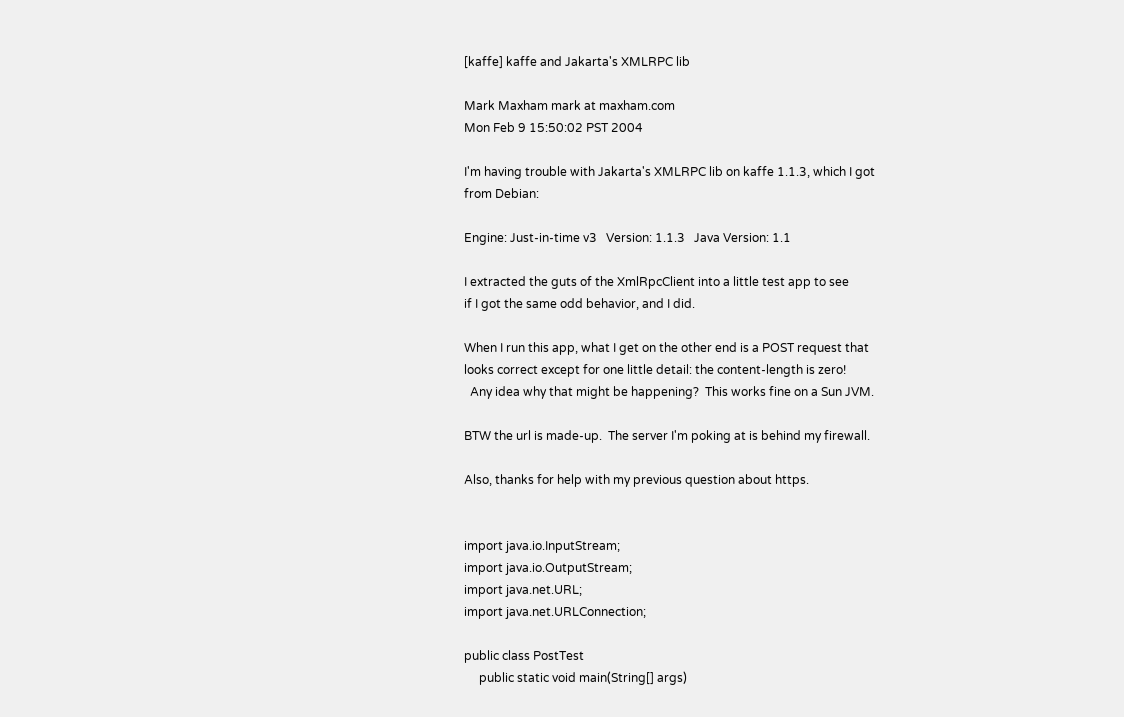[kaffe] kaffe and Jakarta's XMLRPC lib

Mark Maxham mark at maxham.com
Mon Feb 9 15:50:02 PST 2004

I'm having trouble with Jakarta's XMLRPC lib on kaffe 1.1.3, which I got
from Debian:

Engine: Just-in-time v3   Version: 1.1.3   Java Version: 1.1

I extracted the guts of the XmlRpcClient into a little test app to see
if I got the same odd behavior, and I did.

When I run this app, what I get on the other end is a POST request that
looks correct except for one little detail: the content-length is zero!
  Any idea why that might be happening?  This works fine on a Sun JVM.

BTW the url is made-up.  The server I'm poking at is behind my firewall.

Also, thanks for help with my previous question about https.


import java.io.InputStream;
import java.io.OutputStream;
import java.net.URL;
import java.net.URLConnection;

public class PostTest
     public static void main(String[] args)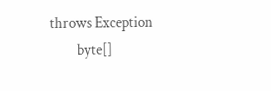throws Exception
         byte[]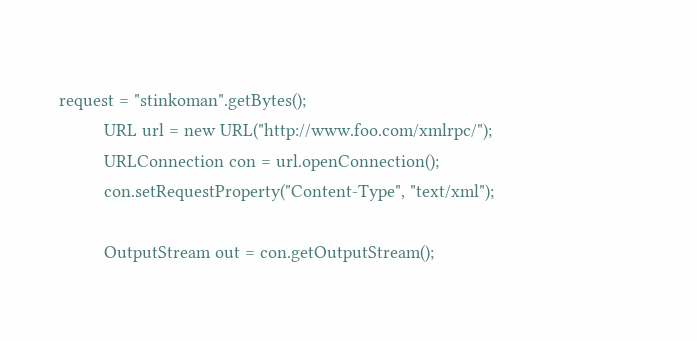request = "stinkoman".getBytes();
         URL url = new URL("http://www.foo.com/xmlrpc/");
         URLConnection con = url.openConnection();
         con.setRequestProperty("Content-Type", "text/xml");

         OutputStream out = con.getOutputStream();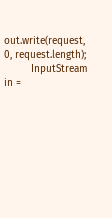out.write(request, 0, request.length);
         InputStream in =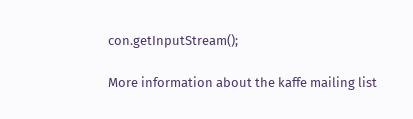con.getInputStream();

More information about the kaffe mailing list